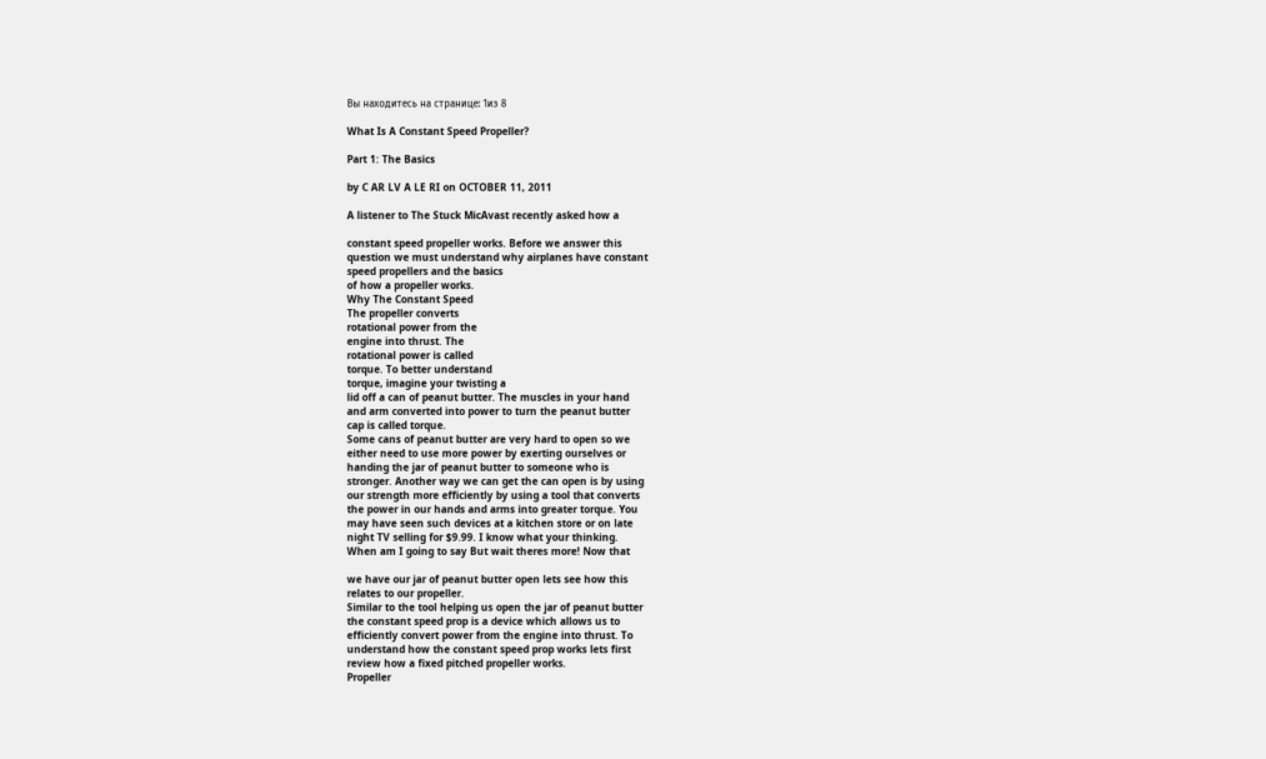Вы находитесь на странице: 1из 8

What Is A Constant Speed Propeller?

Part 1: The Basics

by C AR LV A LE RI on OCTOBER 11, 2011

A listener to The Stuck MicAvast recently asked how a

constant speed propeller works. Before we answer this
question we must understand why airplanes have constant
speed propellers and the basics
of how a propeller works.
Why The Constant Speed
The propeller converts
rotational power from the
engine into thrust. The
rotational power is called
torque. To better understand
torque, imagine your twisting a
lid off a can of peanut butter. The muscles in your hand
and arm converted into power to turn the peanut butter
cap is called torque.
Some cans of peanut butter are very hard to open so we
either need to use more power by exerting ourselves or
handing the jar of peanut butter to someone who is
stronger. Another way we can get the can open is by using
our strength more efficiently by using a tool that converts
the power in our hands and arms into greater torque. You
may have seen such devices at a kitchen store or on late
night TV selling for $9.99. I know what your thinking.
When am I going to say But wait theres more! Now that

we have our jar of peanut butter open lets see how this
relates to our propeller.
Similar to the tool helping us open the jar of peanut butter
the constant speed prop is a device which allows us to
efficiently convert power from the engine into thrust. To
understand how the constant speed prop works lets first
review how a fixed pitched propeller works.
Propeller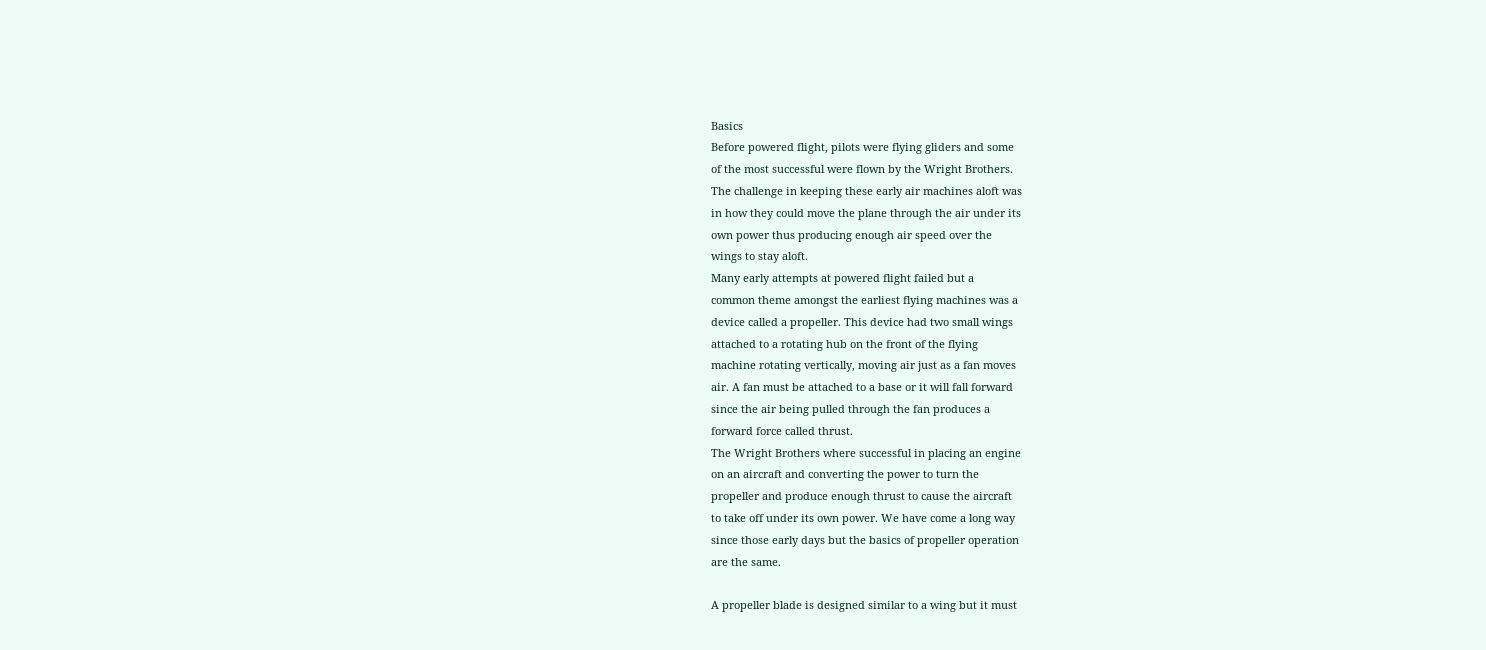Basics
Before powered flight, pilots were flying gliders and some
of the most successful were flown by the Wright Brothers.
The challenge in keeping these early air machines aloft was
in how they could move the plane through the air under its
own power thus producing enough air speed over the
wings to stay aloft.
Many early attempts at powered flight failed but a
common theme amongst the earliest flying machines was a
device called a propeller. This device had two small wings
attached to a rotating hub on the front of the flying
machine rotating vertically, moving air just as a fan moves
air. A fan must be attached to a base or it will fall forward
since the air being pulled through the fan produces a
forward force called thrust.
The Wright Brothers where successful in placing an engine
on an aircraft and converting the power to turn the
propeller and produce enough thrust to cause the aircraft
to take off under its own power. We have come a long way
since those early days but the basics of propeller operation
are the same.

A propeller blade is designed similar to a wing but it must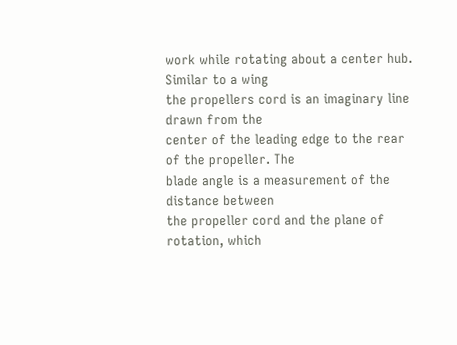work while rotating about a center hub. Similar to a wing
the propellers cord is an imaginary line drawn from the
center of the leading edge to the rear of the propeller. The
blade angle is a measurement of the distance between
the propeller cord and the plane of rotation, which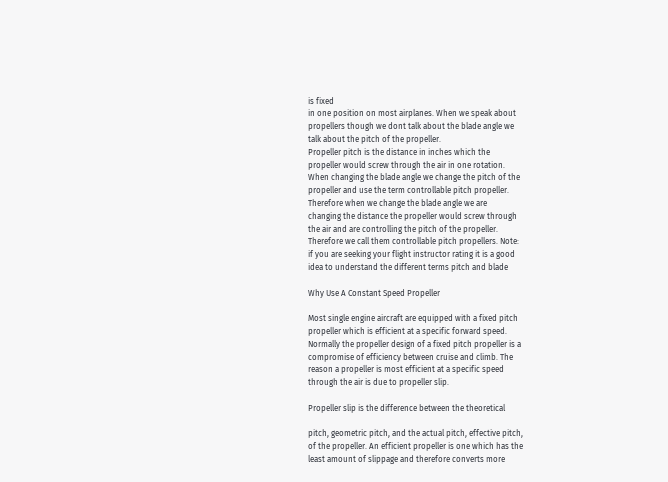is fixed
in one position on most airplanes. When we speak about
propellers though we dont talk about the blade angle we
talk about the pitch of the propeller.
Propeller pitch is the distance in inches which the
propeller would screw through the air in one rotation.
When changing the blade angle we change the pitch of the
propeller and use the term controllable pitch propeller.
Therefore when we change the blade angle we are
changing the distance the propeller would screw through
the air and are controlling the pitch of the propeller.
Therefore we call them controllable pitch propellers. Note:
if you are seeking your flight instructor rating it is a good
idea to understand the different terms pitch and blade

Why Use A Constant Speed Propeller

Most single engine aircraft are equipped with a fixed pitch
propeller which is efficient at a specific forward speed.
Normally the propeller design of a fixed pitch propeller is a
compromise of efficiency between cruise and climb. The
reason a propeller is most efficient at a specific speed
through the air is due to propeller slip.

Propeller slip is the difference between the theoretical

pitch, geometric pitch, and the actual pitch, effective pitch,
of the propeller. An efficient propeller is one which has the
least amount of slippage and therefore converts more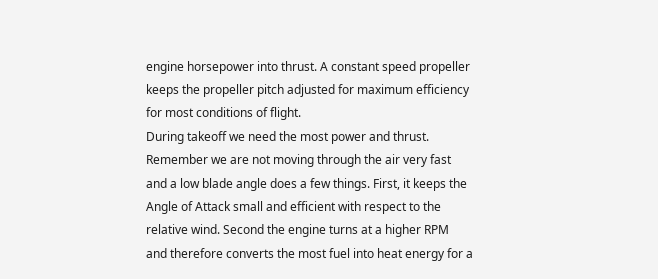engine horsepower into thrust. A constant speed propeller
keeps the propeller pitch adjusted for maximum efficiency
for most conditions of flight.
During takeoff we need the most power and thrust.
Remember we are not moving through the air very fast
and a low blade angle does a few things. First, it keeps the
Angle of Attack small and efficient with respect to the
relative wind. Second the engine turns at a higher RPM
and therefore converts the most fuel into heat energy for a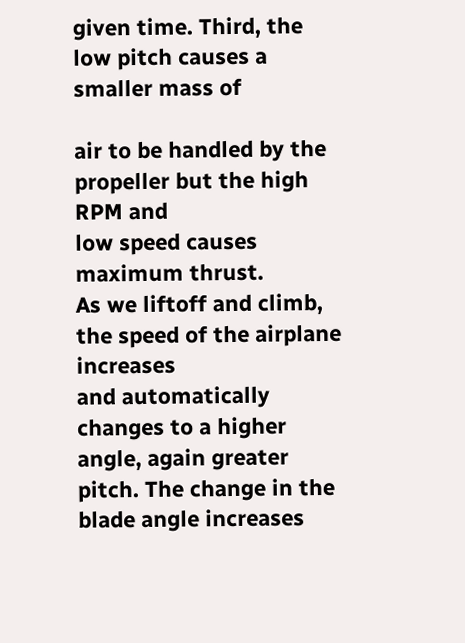given time. Third, the low pitch causes a smaller mass of

air to be handled by the propeller but the high RPM and
low speed causes maximum thrust.
As we liftoff and climb, the speed of the airplane increases
and automatically changes to a higher angle, again greater
pitch. The change in the blade angle increases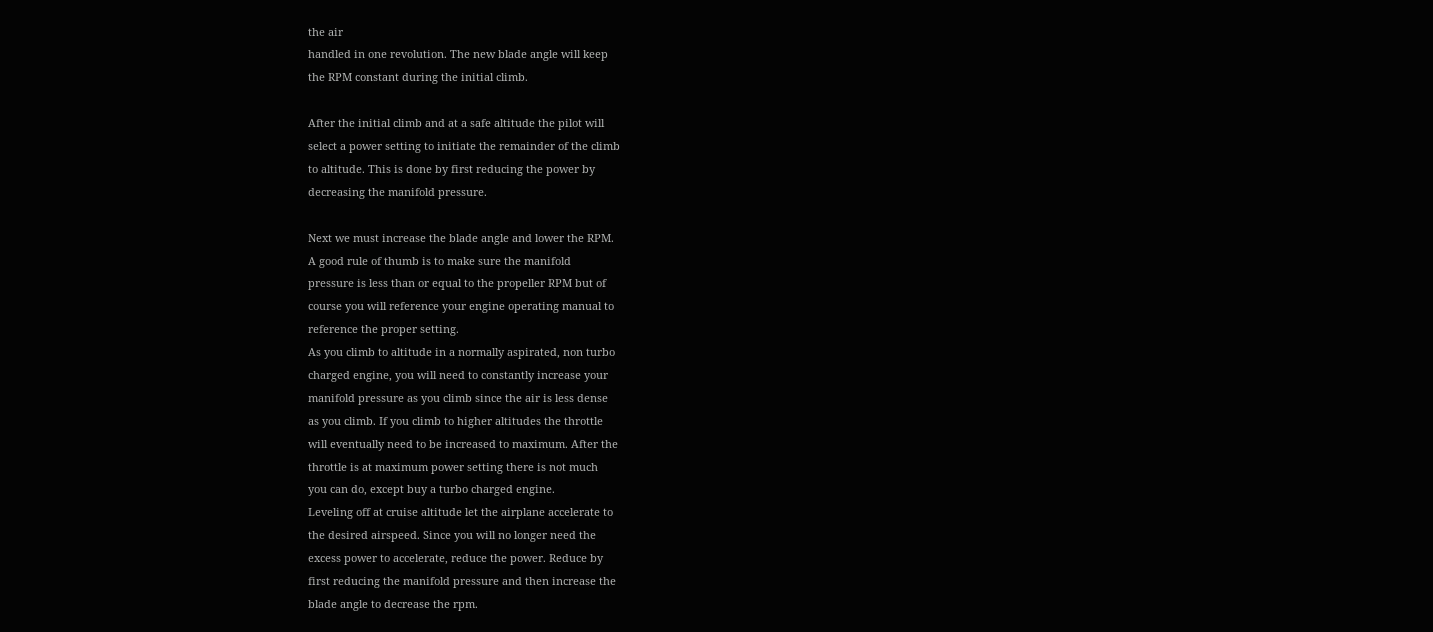the air
handled in one revolution. The new blade angle will keep
the RPM constant during the initial climb.

After the initial climb and at a safe altitude the pilot will
select a power setting to initiate the remainder of the climb
to altitude. This is done by first reducing the power by
decreasing the manifold pressure.

Next we must increase the blade angle and lower the RPM.
A good rule of thumb is to make sure the manifold
pressure is less than or equal to the propeller RPM but of
course you will reference your engine operating manual to
reference the proper setting.
As you climb to altitude in a normally aspirated, non turbo
charged engine, you will need to constantly increase your
manifold pressure as you climb since the air is less dense
as you climb. If you climb to higher altitudes the throttle
will eventually need to be increased to maximum. After the
throttle is at maximum power setting there is not much
you can do, except buy a turbo charged engine.
Leveling off at cruise altitude let the airplane accelerate to
the desired airspeed. Since you will no longer need the
excess power to accelerate, reduce the power. Reduce by
first reducing the manifold pressure and then increase the
blade angle to decrease the rpm.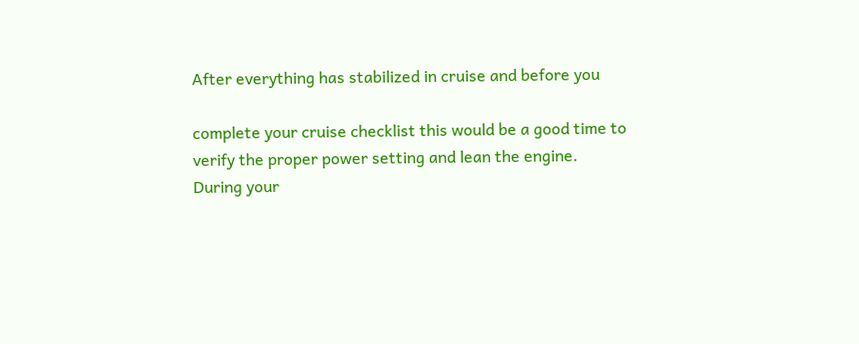After everything has stabilized in cruise and before you

complete your cruise checklist this would be a good time to
verify the proper power setting and lean the engine.
During your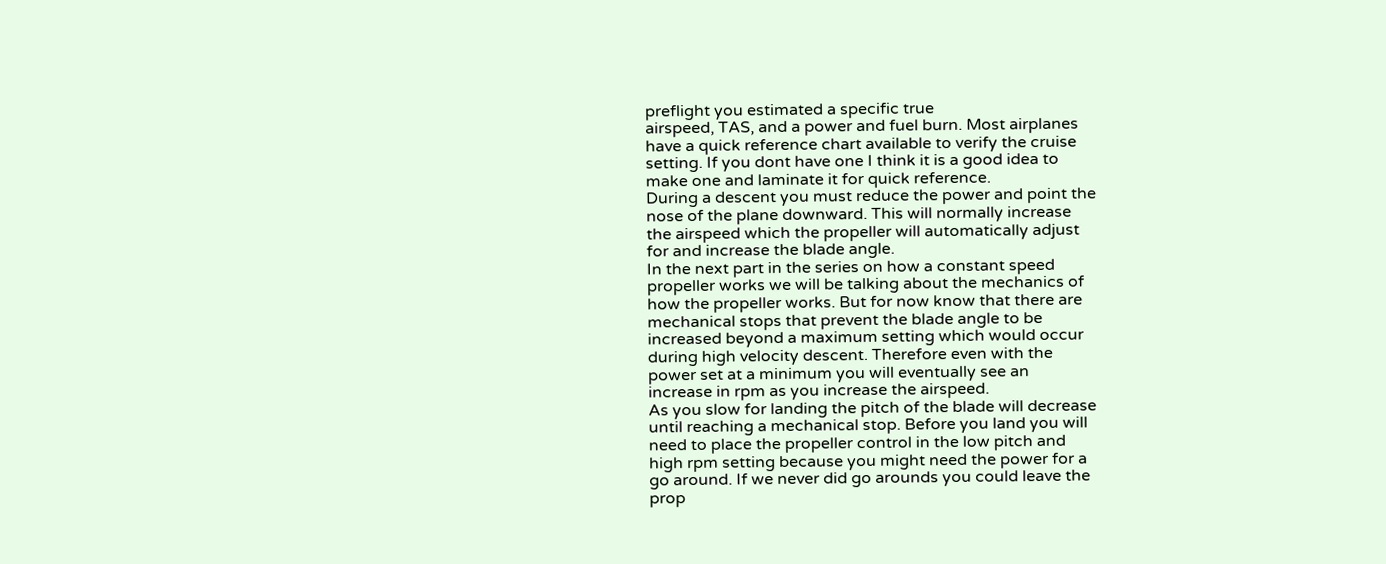preflight you estimated a specific true
airspeed, TAS, and a power and fuel burn. Most airplanes
have a quick reference chart available to verify the cruise
setting. If you dont have one I think it is a good idea to
make one and laminate it for quick reference.
During a descent you must reduce the power and point the
nose of the plane downward. This will normally increase
the airspeed which the propeller will automatically adjust
for and increase the blade angle.
In the next part in the series on how a constant speed
propeller works we will be talking about the mechanics of
how the propeller works. But for now know that there are
mechanical stops that prevent the blade angle to be
increased beyond a maximum setting which would occur
during high velocity descent. Therefore even with the
power set at a minimum you will eventually see an
increase in rpm as you increase the airspeed.
As you slow for landing the pitch of the blade will decrease
until reaching a mechanical stop. Before you land you will
need to place the propeller control in the low pitch and
high rpm setting because you might need the power for a
go around. If we never did go arounds you could leave the
prop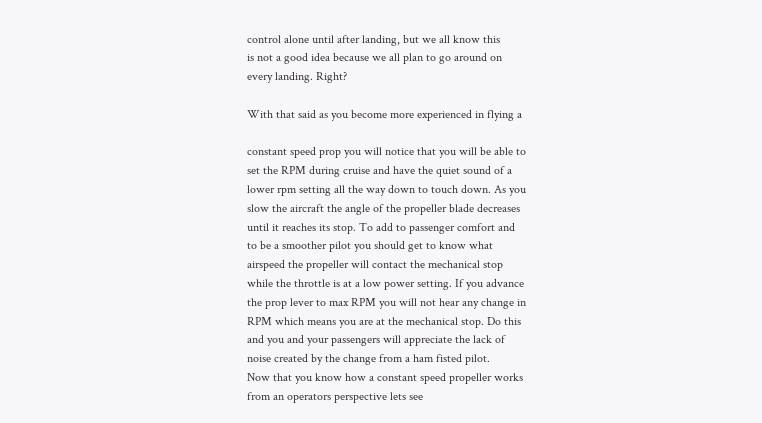control alone until after landing, but we all know this
is not a good idea because we all plan to go around on
every landing. Right?

With that said as you become more experienced in flying a

constant speed prop you will notice that you will be able to
set the RPM during cruise and have the quiet sound of a
lower rpm setting all the way down to touch down. As you
slow the aircraft the angle of the propeller blade decreases
until it reaches its stop. To add to passenger comfort and
to be a smoother pilot you should get to know what
airspeed the propeller will contact the mechanical stop
while the throttle is at a low power setting. If you advance
the prop lever to max RPM you will not hear any change in
RPM which means you are at the mechanical stop. Do this
and you and your passengers will appreciate the lack of
noise created by the change from a ham fisted pilot.
Now that you know how a constant speed propeller works
from an operators perspective lets see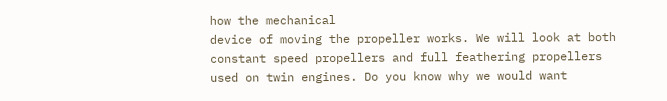how the mechanical
device of moving the propeller works. We will look at both
constant speed propellers and full feathering propellers
used on twin engines. Do you know why we would want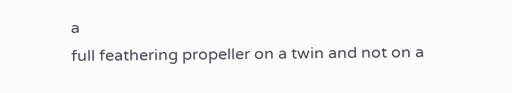a
full feathering propeller on a twin and not on a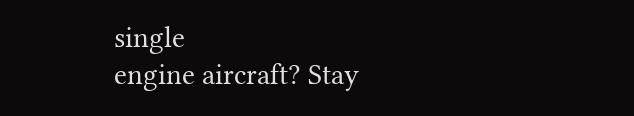single
engine aircraft? Stay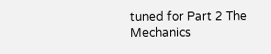tuned for Part 2 The Mechanics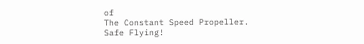of
The Constant Speed Propeller.
Safe Flying!